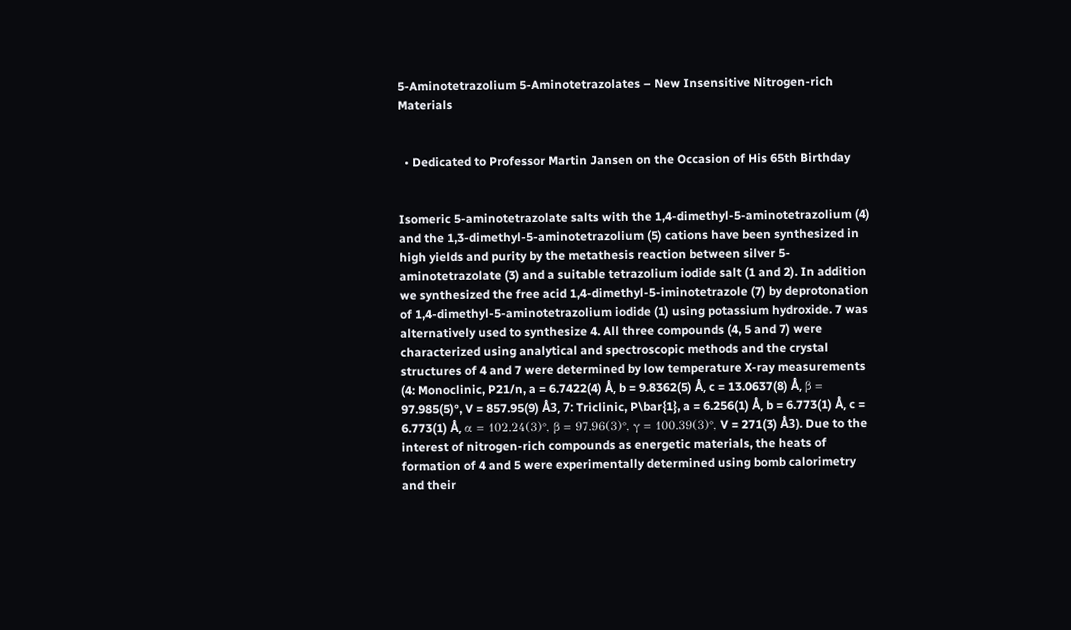5-Aminotetrazolium 5-Aminotetrazolates – New Insensitive Nitrogen-rich Materials


  • Dedicated to Professor Martin Jansen on the Occasion of His 65th Birthday


Isomeric 5-aminotetrazolate salts with the 1,4-dimethyl-5-aminotetrazolium (4) and the 1,3-dimethyl-5-aminotetrazolium (5) cations have been synthesized in high yields and purity by the metathesis reaction between silver 5-aminotetrazolate (3) and a suitable tetrazolium iodide salt (1 and 2). In addition we synthesized the free acid 1,4-dimethyl-5-iminotetrazole (7) by deprotonation of 1,4-dimethyl-5-aminotetrazolium iodide (1) using potassium hydroxide. 7 was alternatively used to synthesize 4. All three compounds (4, 5 and 7) were characterized using analytical and spectroscopic methods and the crystal structures of 4 and 7 were determined by low temperature X-ray measurements (4: Monoclinic, P21/n, a = 6.7422(4) Å, b = 9.8362(5) Å, c = 13.0637(8) Å, β = 97.985(5)°, V = 857.95(9) Å3, 7: Triclinic, P\bar{1}, a = 6.256(1) Å, b = 6.773(1) Å, c = 6.773(1) Å, α = 102.24(3)°, β = 97.96(3)°, γ = 100.39(3)°, V = 271(3) Å3). Due to the interest of nitrogen-rich compounds as energetic materials, the heats of formation of 4 and 5 were experimentally determined using bomb calorimetry and their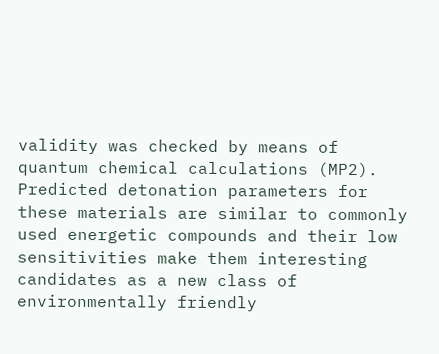validity was checked by means of quantum chemical calculations (MP2). Predicted detonation parameters for these materials are similar to commonly used energetic compounds and their low sensitivities make them interesting candidates as a new class of environmentally friendly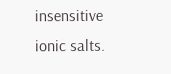insensitive ionic salts.